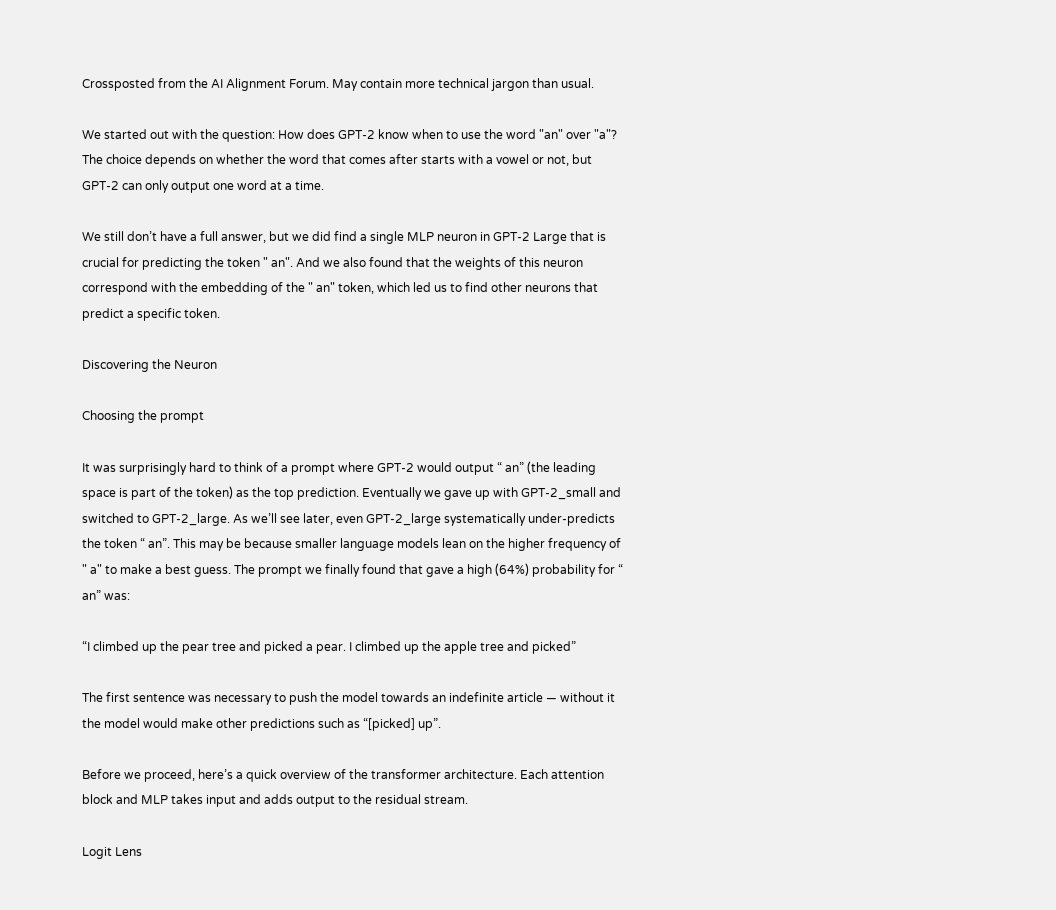Crossposted from the AI Alignment Forum. May contain more technical jargon than usual.

We started out with the question: How does GPT-2 know when to use the word "an" over "a"? The choice depends on whether the word that comes after starts with a vowel or not, but GPT-2 can only output one word at a time.

We still don’t have a full answer, but we did find a single MLP neuron in GPT-2 Large that is crucial for predicting the token " an". And we also found that the weights of this neuron correspond with the embedding of the " an" token, which led us to find other neurons that predict a specific token.

Discovering the Neuron

Choosing the prompt

It was surprisingly hard to think of a prompt where GPT-2 would output “ an” (the leading space is part of the token) as the top prediction. Eventually we gave up with GPT-2_small and switched to GPT-2_large. As we’ll see later, even GPT-2_large systematically under-predicts the token “ an”. This may be because smaller language models lean on the higher frequency of " a" to make a best guess. The prompt we finally found that gave a high (64%) probability for “ an” was:

“I climbed up the pear tree and picked a pear. I climbed up the apple tree and picked”

The first sentence was necessary to push the model towards an indefinite article — without it the model would make other predictions such as “[picked] up”.

Before we proceed, here’s a quick overview of the transformer architecture. Each attention block and MLP takes input and adds output to the residual stream.

Logit Lens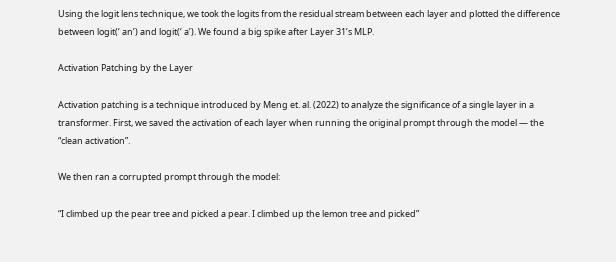Using the logit lens technique, we took the logits from the residual stream between each layer and plotted the difference between logit(‘ an’) and logit(‘ a’). We found a big spike after Layer 31’s MLP.

Activation Patching by the Layer

Activation patching is a technique introduced by Meng et. al. (2022) to analyze the significance of a single layer in a transformer. First, we saved the activation of each layer when running the original prompt through the model — the “clean activation”.

We then ran a corrupted prompt through the model:

“I climbed up the pear tree and picked a pear. I climbed up the lemon tree and picked”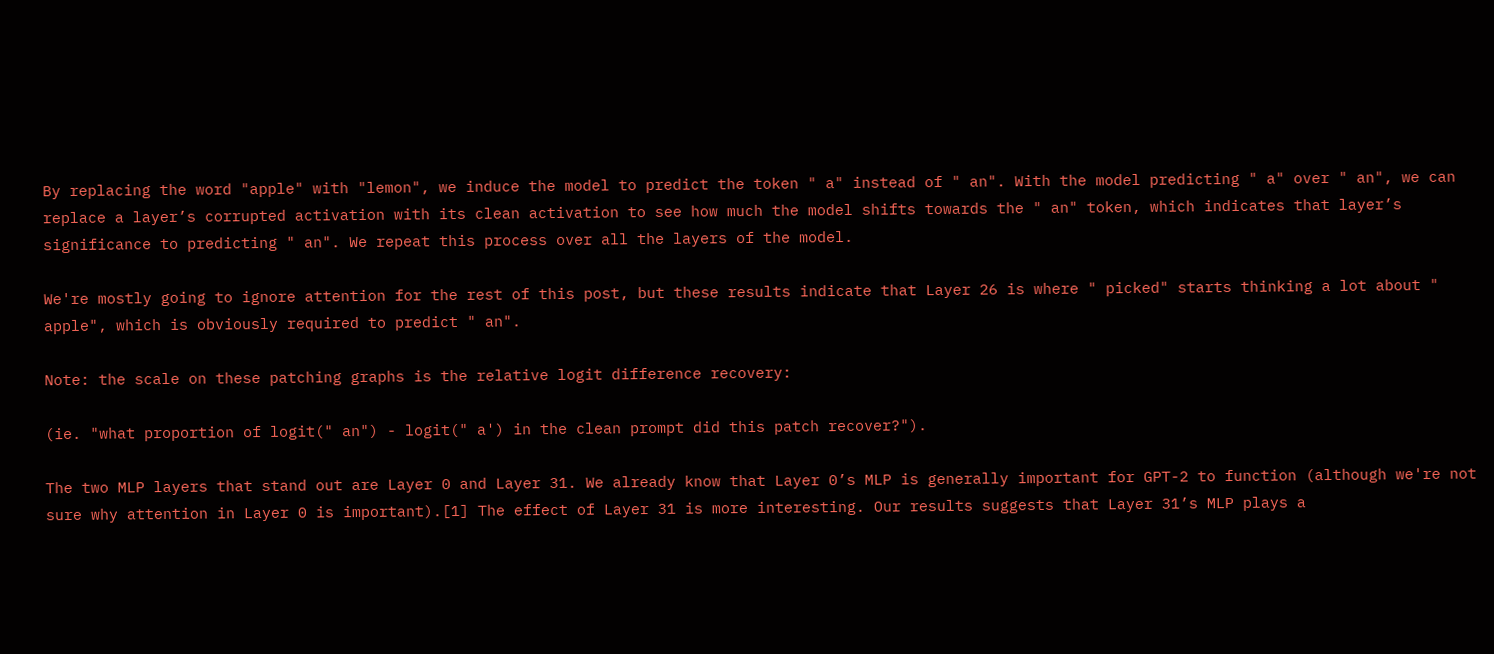By replacing the word "apple" with "lemon", we induce the model to predict the token " a" instead of " an". With the model predicting " a" over " an", we can replace a layer’s corrupted activation with its clean activation to see how much the model shifts towards the " an" token, which indicates that layer’s significance to predicting " an". We repeat this process over all the layers of the model.

We're mostly going to ignore attention for the rest of this post, but these results indicate that Layer 26 is where " picked" starts thinking a lot about " apple", which is obviously required to predict " an".

Note: the scale on these patching graphs is the relative logit difference recovery:

(ie. "what proportion of logit(" an") - logit(" a') in the clean prompt did this patch recover?").

The two MLP layers that stand out are Layer 0 and Layer 31. We already know that Layer 0’s MLP is generally important for GPT-2 to function (although we're not sure why attention in Layer 0 is important).[1] The effect of Layer 31 is more interesting. Our results suggests that Layer 31’s MLP plays a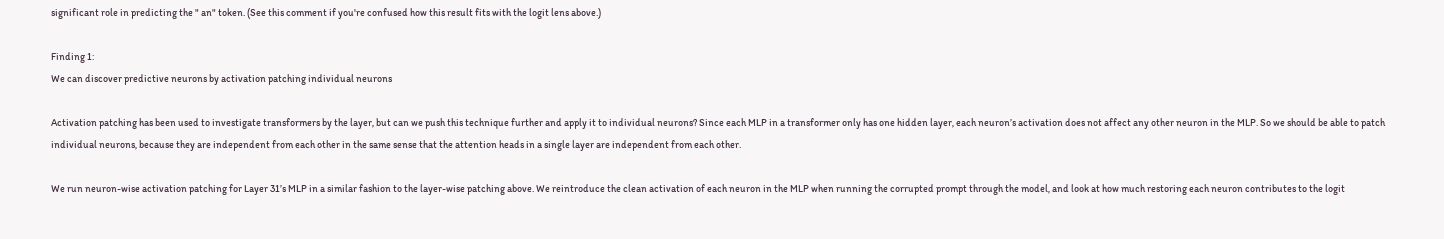significant role in predicting the " an" token. (See this comment if you're confused how this result fits with the logit lens above.)

Finding 1:
We can discover predictive neurons by activation patching individual neurons

Activation patching has been used to investigate transformers by the layer, but can we push this technique further and apply it to individual neurons? Since each MLP in a transformer only has one hidden layer, each neuron’s activation does not affect any other neuron in the MLP. So we should be able to patch individual neurons, because they are independent from each other in the same sense that the attention heads in a single layer are independent from each other.

We run neuron-wise activation patching for Layer 31’s MLP in a similar fashion to the layer-wise patching above. We reintroduce the clean activation of each neuron in the MLP when running the corrupted prompt through the model, and look at how much restoring each neuron contributes to the logit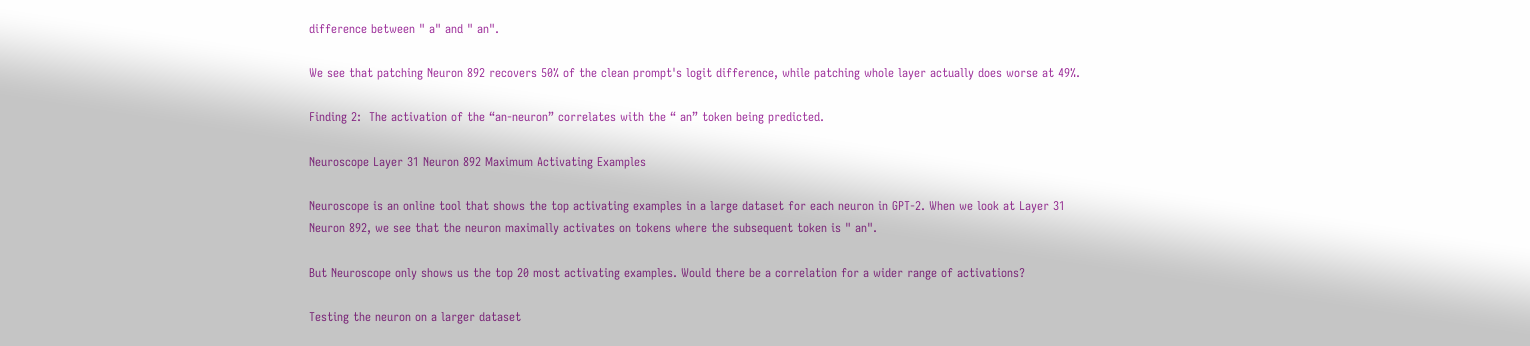difference between " a" and " an".

We see that patching Neuron 892 recovers 50% of the clean prompt's logit difference, while patching whole layer actually does worse at 49%.

Finding 2:  The activation of the “an-neuron” correlates with the “ an” token being predicted.

Neuroscope Layer 31 Neuron 892 Maximum Activating Examples

Neuroscope is an online tool that shows the top activating examples in a large dataset for each neuron in GPT-2. When we look at Layer 31 Neuron 892, we see that the neuron maximally activates on tokens where the subsequent token is " an".

But Neuroscope only shows us the top 20 most activating examples. Would there be a correlation for a wider range of activations?

Testing the neuron on a larger dataset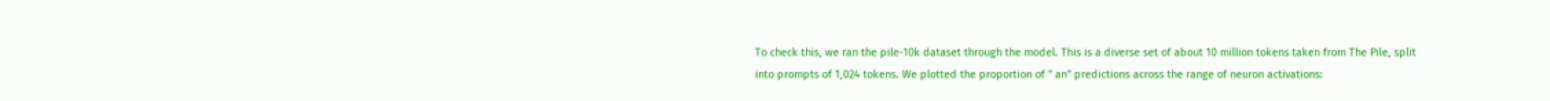To check this, we ran the pile-10k dataset through the model. This is a diverse set of about 10 million tokens taken from The Pile, split into prompts of 1,024 tokens. We plotted the proportion of " an" predictions across the range of neuron activations: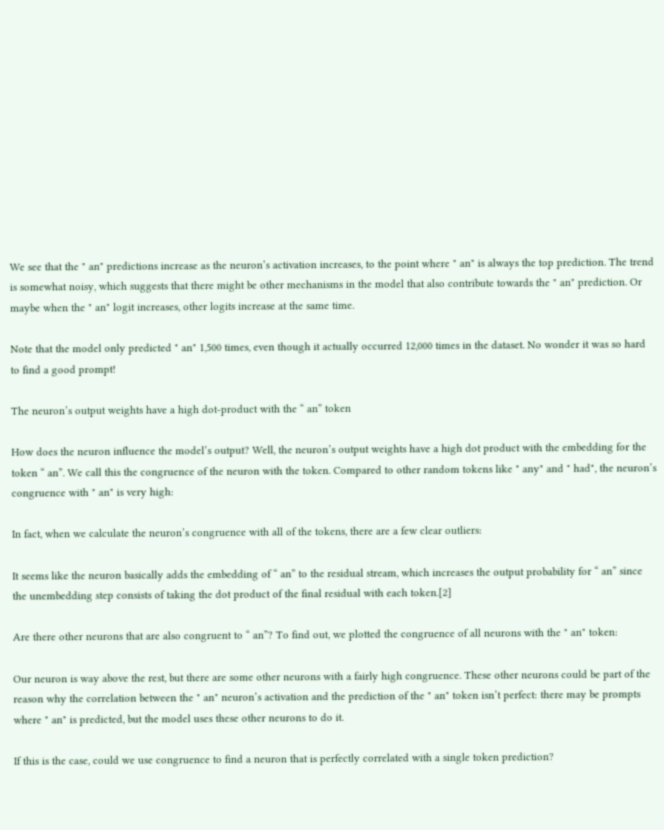We see that the " an" predictions increase as the neuron’s activation increases, to the point where " an" is always the top prediction. The trend is somewhat noisy, which suggests that there might be other mechanisms in the model that also contribute towards the " an" prediction. Or maybe when the " an" logit increases, other logits increase at the same time.

Note that the model only predicted " an" 1,500 times, even though it actually occurred 12,000 times in the dataset. No wonder it was so hard to find a good prompt!

The neuron’s output weights have a high dot-product with the “ an” token

How does the neuron influence the model’s output? Well, the neuron’s output weights have a high dot product with the embedding for the token “ an”. We call this the congruence of the neuron with the token. Compared to other random tokens like " any" and " had", the neuron’s congruence with " an" is very high:

In fact, when we calculate the neuron’s congruence with all of the tokens, there are a few clear outliers:

It seems like the neuron basically adds the embedding of “ an” to the residual stream, which increases the output probability for “ an” since the unembedding step consists of taking the dot product of the final residual with each token.[2]

Are there other neurons that are also congruent to “ an”? To find out, we plotted the congruence of all neurons with the " an" token:

Our neuron is way above the rest, but there are some other neurons with a fairly high congruence. These other neurons could be part of the reason why the correlation between the " an" neuron’s activation and the prediction of the " an" token isn’t perfect: there may be prompts where " an" is predicted, but the model uses these other neurons to do it.

If this is the case, could we use congruence to find a neuron that is perfectly correlated with a single token prediction?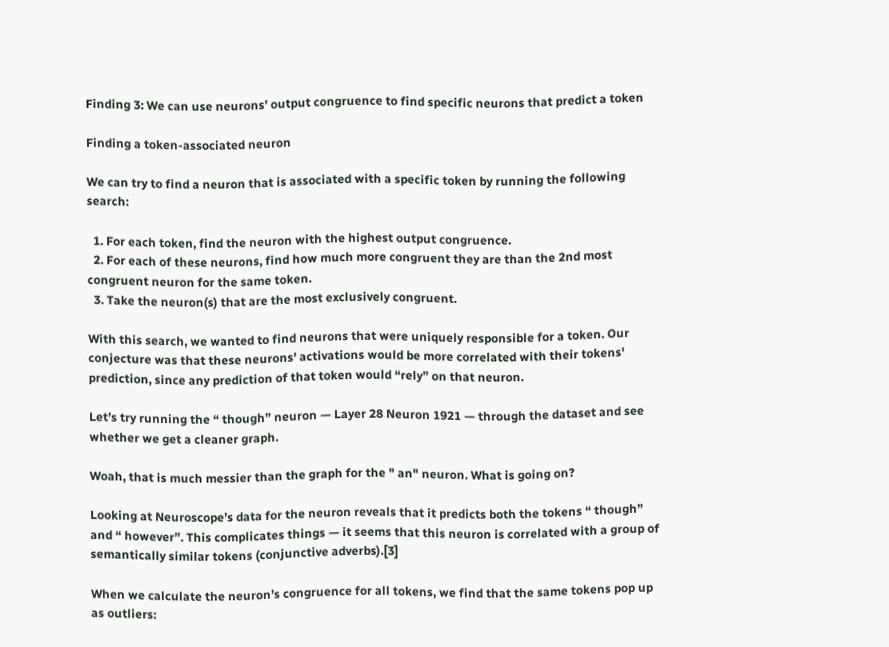Finding 3: We can use neurons’ output congruence to find specific neurons that predict a token

Finding a token-associated neuron

We can try to find a neuron that is associated with a specific token by running the following search:

  1. For each token, find the neuron with the highest output congruence.
  2. For each of these neurons, find how much more congruent they are than the 2nd most congruent neuron for the same token.
  3. Take the neuron(s) that are the most exclusively congruent.

With this search, we wanted to find neurons that were uniquely responsible for a token. Our conjecture was that these neurons' activations would be more correlated with their tokens' prediction, since any prediction of that token would “rely” on that neuron.

Let’s try running the “ though” neuron — Layer 28 Neuron 1921 — through the dataset and see whether we get a cleaner graph.

Woah, that is much messier than the graph for the " an" neuron. What is going on?

Looking at Neuroscope’s data for the neuron reveals that it predicts both the tokens “ though” and “ however”. This complicates things — it seems that this neuron is correlated with a group of semantically similar tokens (conjunctive adverbs).[3]

When we calculate the neuron’s congruence for all tokens, we find that the same tokens pop up as outliers: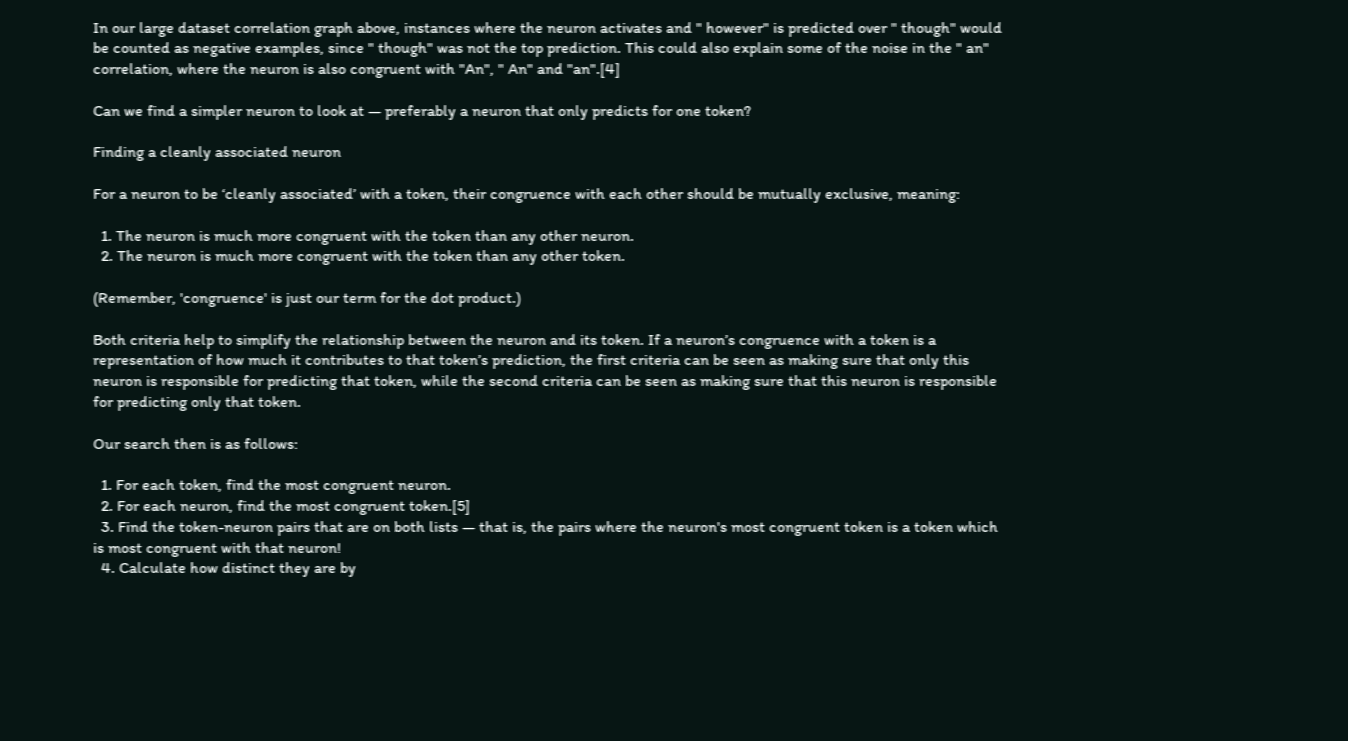In our large dataset correlation graph above, instances where the neuron activates and " however" is predicted over " though" would be counted as negative examples, since " though" was not the top prediction. This could also explain some of the noise in the " an" correlation, where the neuron is also congruent with "An", " An" and "an".[4]

Can we find a simpler neuron to look at — preferably a neuron that only predicts for one token?

Finding a cleanly associated neuron

For a neuron to be ‘cleanly associated’ with a token, their congruence with each other should be mutually exclusive, meaning:

  1. The neuron is much more congruent with the token than any other neuron.
  2. The neuron is much more congruent with the token than any other token.

(Remember, 'congruence' is just our term for the dot product.)

Both criteria help to simplify the relationship between the neuron and its token. If a neuron’s congruence with a token is a representation of how much it contributes to that token’s prediction, the first criteria can be seen as making sure that only this neuron is responsible for predicting that token, while the second criteria can be seen as making sure that this neuron is responsible for predicting only that token.

Our search then is as follows:

  1. For each token, find the most congruent neuron.
  2. For each neuron, find the most congruent token.[5]
  3. Find the token-neuron pairs that are on both lists — that is, the pairs where the neuron's most congruent token is a token which is most congruent with that neuron!
  4. Calculate how distinct they are by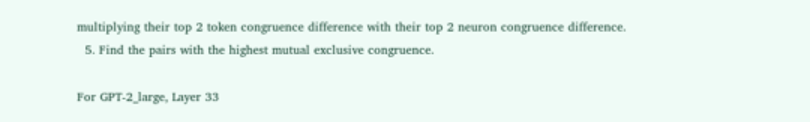multiplying their top 2 token congruence difference with their top 2 neuron congruence difference.
  5. Find the pairs with the highest mutual exclusive congruence.

For GPT-2_large, Layer 33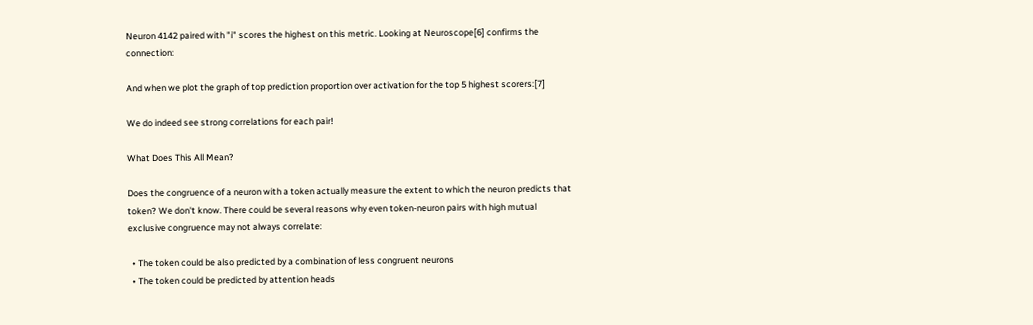Neuron 4142 paired with "i" scores the highest on this metric. Looking at Neuroscope[6] confirms the connection:

And when we plot the graph of top prediction proportion over activation for the top 5 highest scorers:[7]

We do indeed see strong correlations for each pair!

What Does This All Mean?

Does the congruence of a neuron with a token actually measure the extent to which the neuron predicts that token? We don't know. There could be several reasons why even token-neuron pairs with high mutual exclusive congruence may not always correlate:

  • The token could be also predicted by a combination of less congruent neurons
  • The token could be predicted by attention heads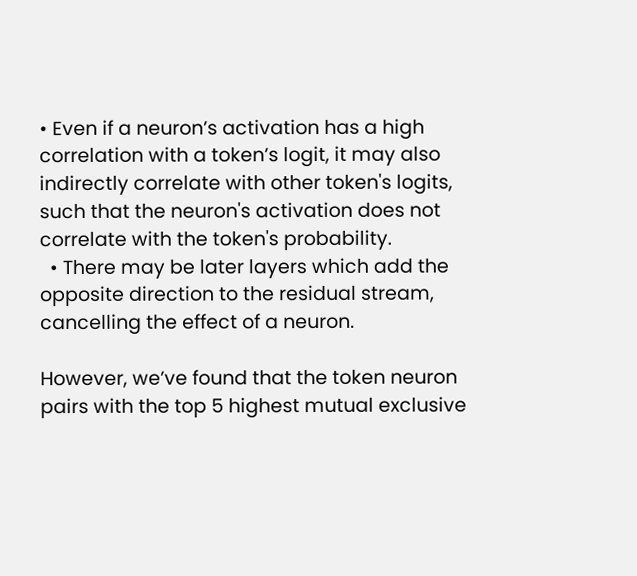• Even if a neuron’s activation has a high correlation with a token’s logit, it may also indirectly correlate with other token's logits, such that the neuron's activation does not correlate with the token's probability.
  • There may be later layers which add the opposite direction to the residual stream, cancelling the effect of a neuron.

However, we’ve found that the token neuron pairs with the top 5 highest mutual exclusive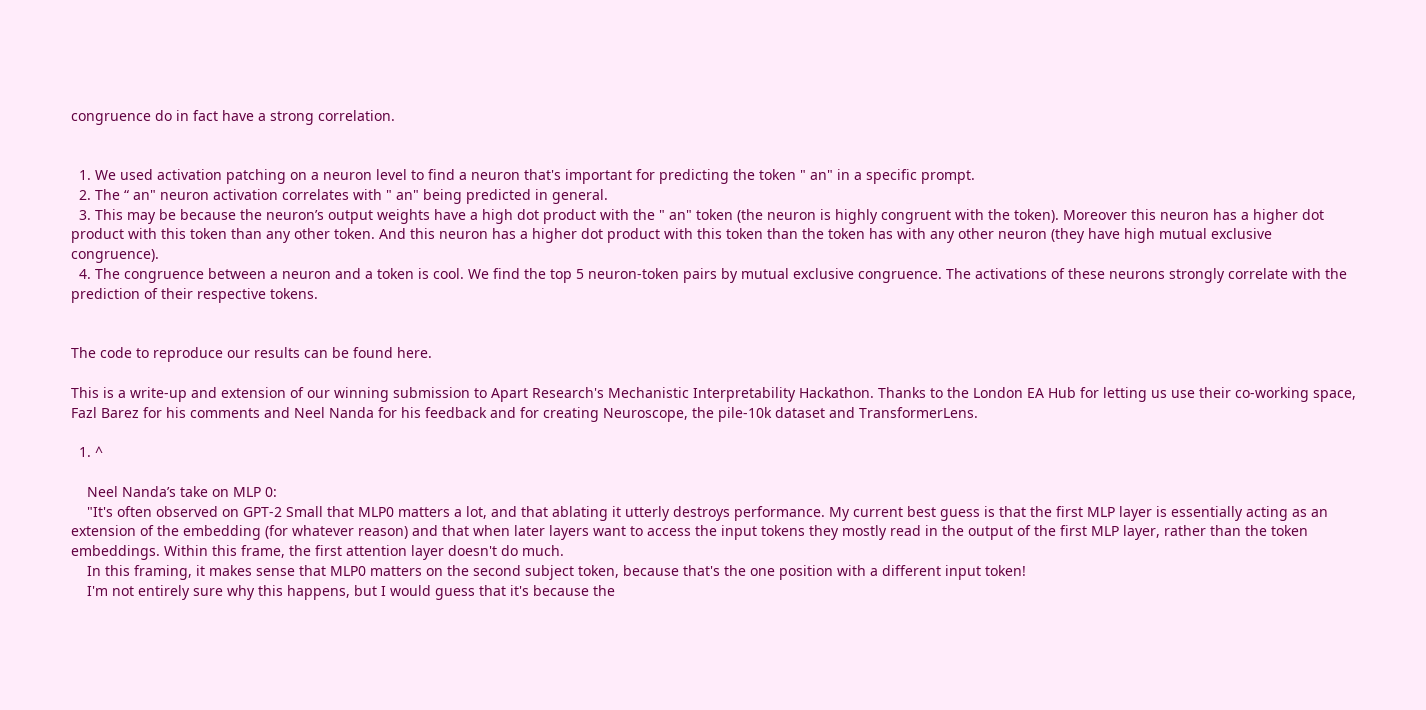congruence do in fact have a strong correlation.


  1. We used activation patching on a neuron level to find a neuron that's important for predicting the token " an" in a specific prompt.
  2. The “ an" neuron activation correlates with " an" being predicted in general.
  3. This may be because the neuron’s output weights have a high dot product with the " an" token (the neuron is highly congruent with the token). Moreover this neuron has a higher dot product with this token than any other token. And this neuron has a higher dot product with this token than the token has with any other neuron (they have high mutual exclusive congruence).
  4. The congruence between a neuron and a token is cool. We find the top 5 neuron-token pairs by mutual exclusive congruence. The activations of these neurons strongly correlate with the prediction of their respective tokens.


The code to reproduce our results can be found here.

This is a write-up and extension of our winning submission to Apart Research's Mechanistic Interpretability Hackathon. Thanks to the London EA Hub for letting us use their co-working space, Fazl Barez for his comments and Neel Nanda for his feedback and for creating Neuroscope, the pile-10k dataset and TransformerLens.

  1. ^

    Neel Nanda’s take on MLP 0:
    "It's often observed on GPT-2 Small that MLP0 matters a lot, and that ablating it utterly destroys performance. My current best guess is that the first MLP layer is essentially acting as an extension of the embedding (for whatever reason) and that when later layers want to access the input tokens they mostly read in the output of the first MLP layer, rather than the token embeddings. Within this frame, the first attention layer doesn't do much.
    In this framing, it makes sense that MLP0 matters on the second subject token, because that's the one position with a different input token!
    I'm not entirely sure why this happens, but I would guess that it's because the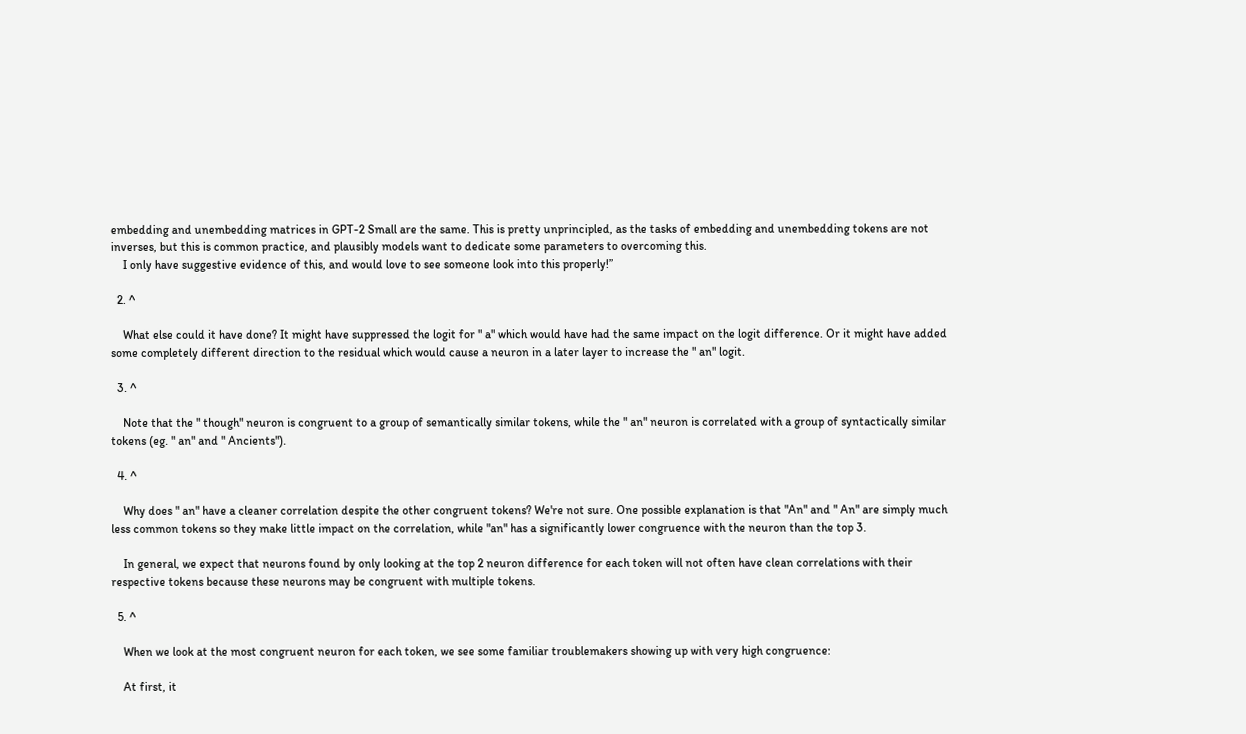embedding and unembedding matrices in GPT-2 Small are the same. This is pretty unprincipled, as the tasks of embedding and unembedding tokens are not inverses, but this is common practice, and plausibly models want to dedicate some parameters to overcoming this.
    I only have suggestive evidence of this, and would love to see someone look into this properly!”

  2. ^

    What else could it have done? It might have suppressed the logit for " a" which would have had the same impact on the logit difference. Or it might have added some completely different direction to the residual which would cause a neuron in a later layer to increase the " an" logit.

  3. ^

    Note that the " though" neuron is congruent to a group of semantically similar tokens, while the " an" neuron is correlated with a group of syntactically similar tokens (eg. " an" and " Ancients").

  4. ^

    Why does " an" have a cleaner correlation despite the other congruent tokens? We're not sure. One possible explanation is that "An" and " An" are simply much less common tokens so they make little impact on the correlation, while "an" has a significantly lower congruence with the neuron than the top 3.

    In general, we expect that neurons found by only looking at the top 2 neuron difference for each token will not often have clean correlations with their respective tokens because these neurons may be congruent with multiple tokens.

  5. ^

    When we look at the most congruent neuron for each token, we see some familiar troublemakers showing up with very high congruence:

    At first, it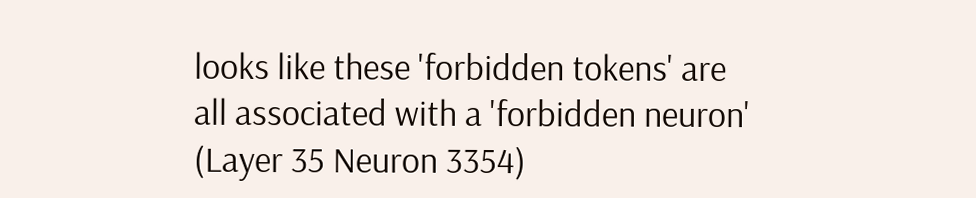looks like these 'forbidden tokens' are all associated with a 'forbidden neuron' (Layer 35 Neuron 3354)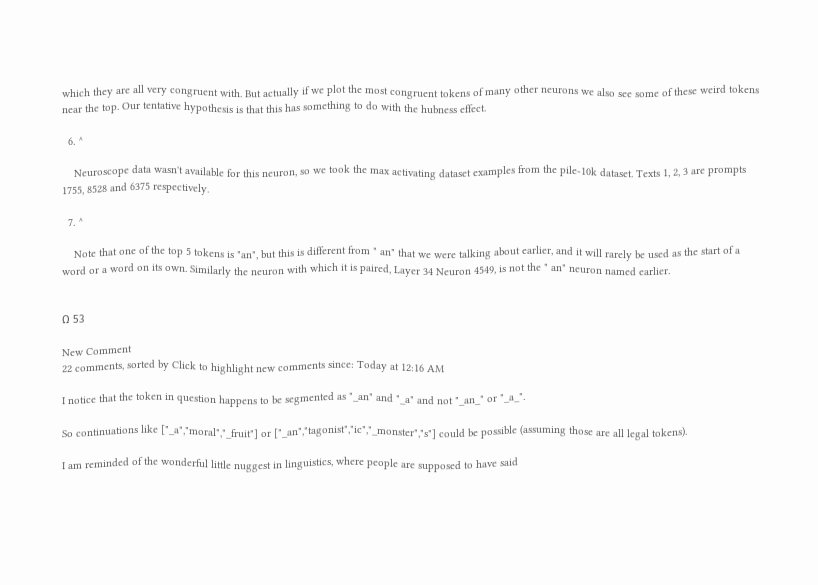which they are all very congruent with. But actually if we plot the most congruent tokens of many other neurons we also see some of these weird tokens near the top. Our tentative hypothesis is that this has something to do with the hubness effect.

  6. ^

    Neuroscope data wasn't available for this neuron, so we took the max activating dataset examples from the pile-10k dataset. Texts 1, 2, 3 are prompts 1755, 8528 and 6375 respectively.

  7. ^

    Note that one of the top 5 tokens is "an", but this is different from " an" that we were talking about earlier, and it will rarely be used as the start of a word or a word on its own. Similarly the neuron with which it is paired, Layer 34 Neuron 4549, is not the " an" neuron named earlier.


Ω 53

New Comment
22 comments, sorted by Click to highlight new comments since: Today at 12:16 AM

I notice that the token in question happens to be segmented as "_an" and "_a" and not "_an_" or "_a_".

So continuations like ["_a","moral","_fruit"] or ["_an","tagonist","ic","_monster","s"] could be possible (assuming those are all legal tokens).

I am reminded of the wonderful little nuggest in linguistics, where people are supposed to have said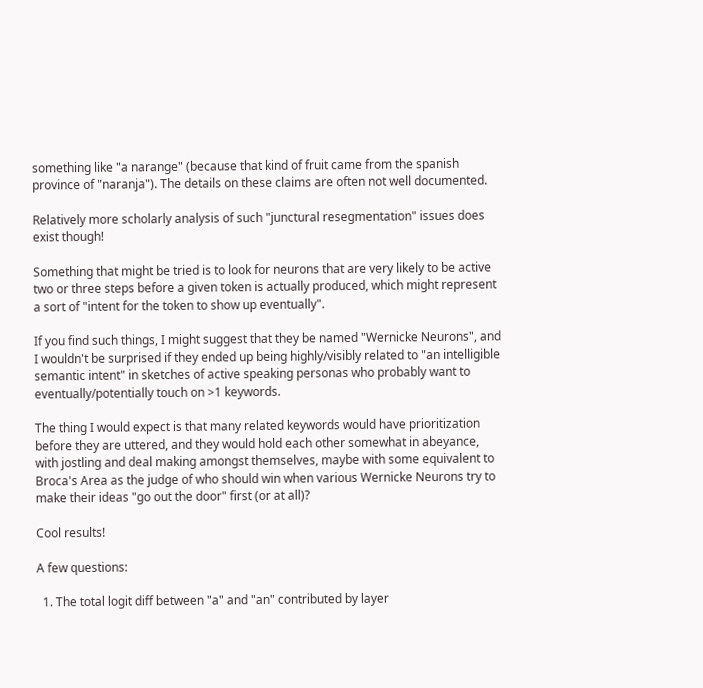something like "a narange" (because that kind of fruit came from the spanish province of "naranja"). The details on these claims are often not well documented.

Relatively more scholarly analysis of such "junctural resegmentation" issues does exist though!

Something that might be tried is to look for neurons that are very likely to be active two or three steps before a given token is actually produced, which might represent a sort of "intent for the token to show up eventually".

If you find such things, I might suggest that they be named "Wernicke Neurons", and I wouldn't be surprised if they ended up being highly/visibly related to "an intelligible semantic intent" in sketches of active speaking personas who probably want to eventually/potentially touch on >1 keywords.

The thing I would expect is that many related keywords would have prioritization before they are uttered, and they would hold each other somewhat in abeyance, with jostling and deal making amongst themselves, maybe with some equivalent to Broca's Area as the judge of who should win when various Wernicke Neurons try to make their ideas "go out the door" first (or at all)?

Cool results!

A few questions:

  1. The total logit diff between "a" and "an" contributed by layer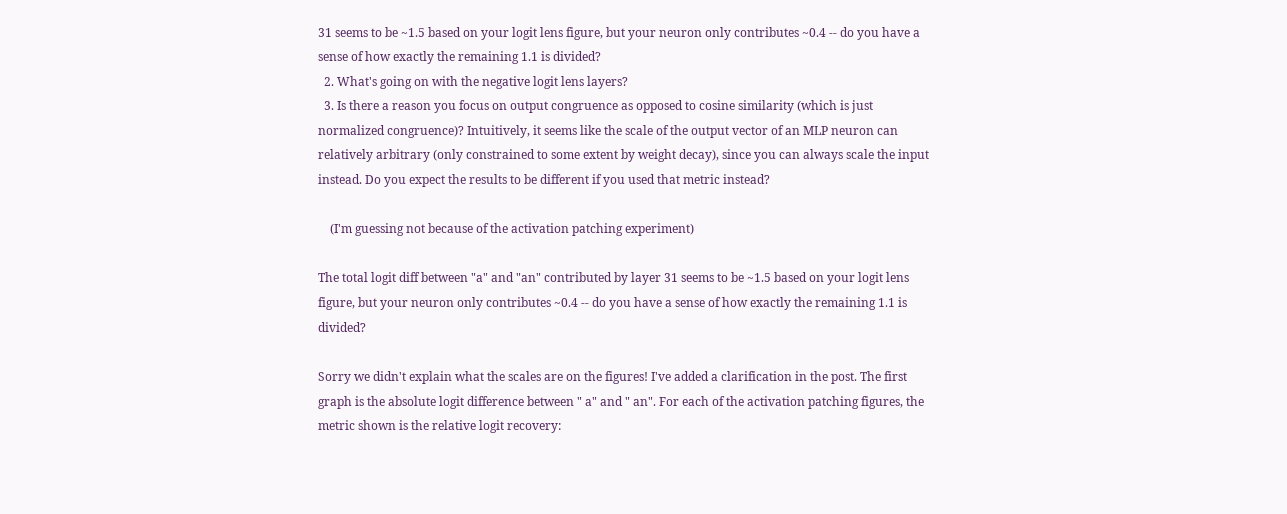31 seems to be ~1.5 based on your logit lens figure, but your neuron only contributes ~0.4 -- do you have a sense of how exactly the remaining 1.1 is divided?
  2. What's going on with the negative logit lens layers?
  3. Is there a reason you focus on output congruence as opposed to cosine similarity (which is just normalized congruence)? Intuitively, it seems like the scale of the output vector of an MLP neuron can relatively arbitrary (only constrained to some extent by weight decay), since you can always scale the input instead. Do you expect the results to be different if you used that metric instead?

    (I'm guessing not because of the activation patching experiment)

The total logit diff between "a" and "an" contributed by layer 31 seems to be ~1.5 based on your logit lens figure, but your neuron only contributes ~0.4 -- do you have a sense of how exactly the remaining 1.1 is divided?

Sorry we didn't explain what the scales are on the figures! I've added a clarification in the post. The first graph is the absolute logit difference between " a" and " an". For each of the activation patching figures, the metric shown is the relative logit recovery: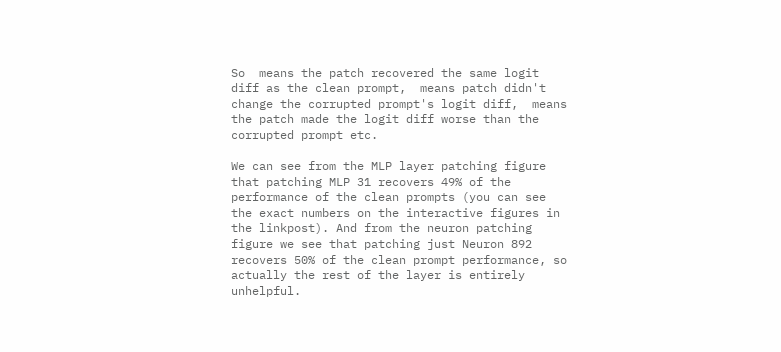So  means the patch recovered the same logit diff as the clean prompt,  means patch didn't change the corrupted prompt's logit diff,  means the patch made the logit diff worse than the corrupted prompt etc.

We can see from the MLP layer patching figure that patching MLP 31 recovers 49% of the performance of the clean prompts (you can see the exact numbers on the interactive figures in the linkpost). And from the neuron patching figure we see that patching just Neuron 892 recovers 50% of the clean prompt performance, so actually the rest of the layer is entirely unhelpful.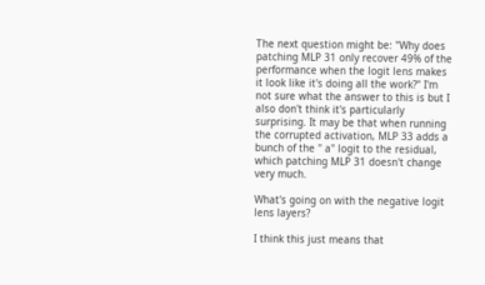The next question might be: "Why does patching MLP 31 only recover 49% of the performance when the logit lens makes it look like it's doing all the work?" I'm not sure what the answer to this is but I also don't think it's particularly surprising. It may be that when running the corrupted activation, MLP 33 adds a bunch of the " a" logit to the residual, which patching MLP 31 doesn't change very much.

What's going on with the negative logit lens layers?

I think this just means that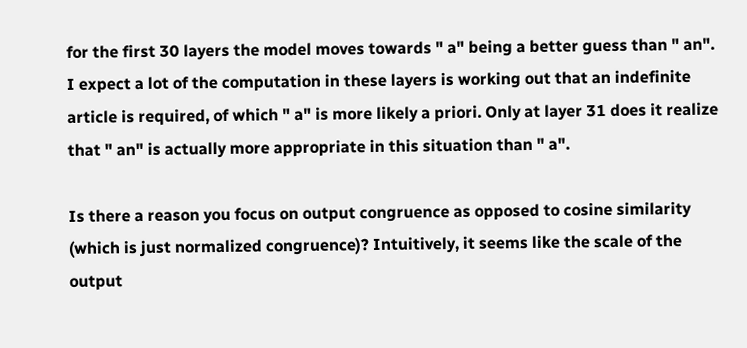for the first 30 layers the model moves towards " a" being a better guess than " an". I expect a lot of the computation in these layers is working out that an indefinite article is required, of which " a" is more likely a priori. Only at layer 31 does it realize that " an" is actually more appropriate in this situation than " a".

Is there a reason you focus on output congruence as opposed to cosine similarity (which is just normalized congruence)? Intuitively, it seems like the scale of the output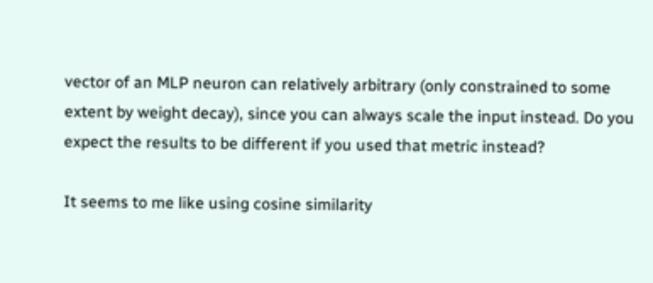vector of an MLP neuron can relatively arbitrary (only constrained to some extent by weight decay), since you can always scale the input instead. Do you expect the results to be different if you used that metric instead?

It seems to me like using cosine similarity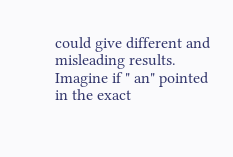could give different and misleading results. Imagine if " an" pointed in the exact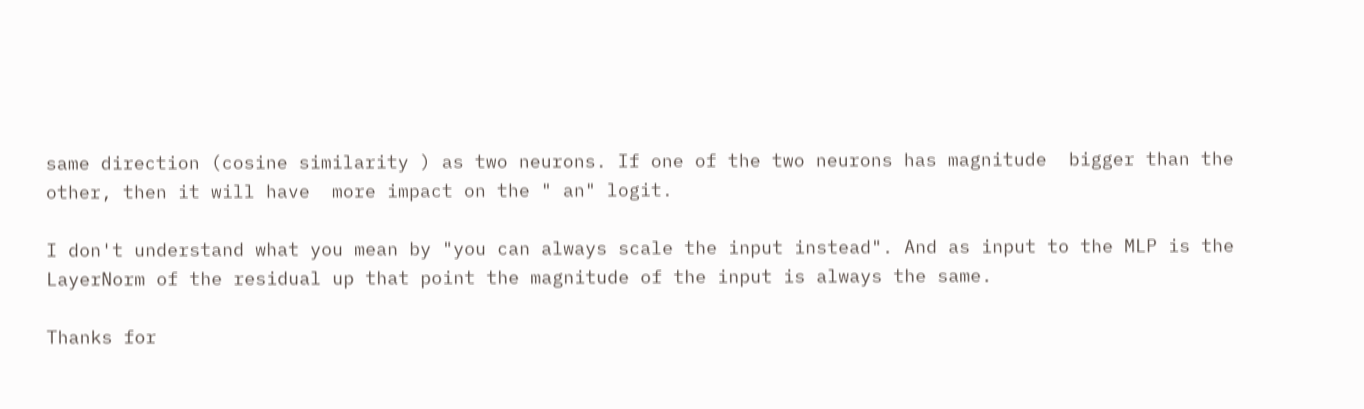same direction (cosine similarity ) as two neurons. If one of the two neurons has magnitude  bigger than the other, then it will have  more impact on the " an" logit.

I don't understand what you mean by "you can always scale the input instead". And as input to the MLP is the LayerNorm of the residual up that point the magnitude of the input is always the same.

Thanks for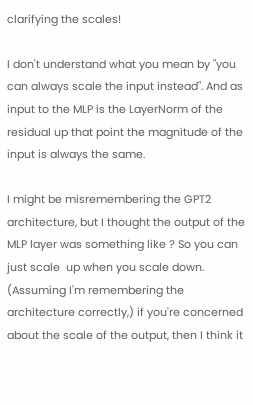clarifying the scales!

I don't understand what you mean by "you can always scale the input instead". And as input to the MLP is the LayerNorm of the residual up that point the magnitude of the input is always the same.

I might be misremembering the GPT2 architecture, but I thought the output of the MLP layer was something like ? So you can just scale  up when you scale down. (Assuming I'm remembering the architecture correctly,) if you're concerned about the scale of the output, then I think it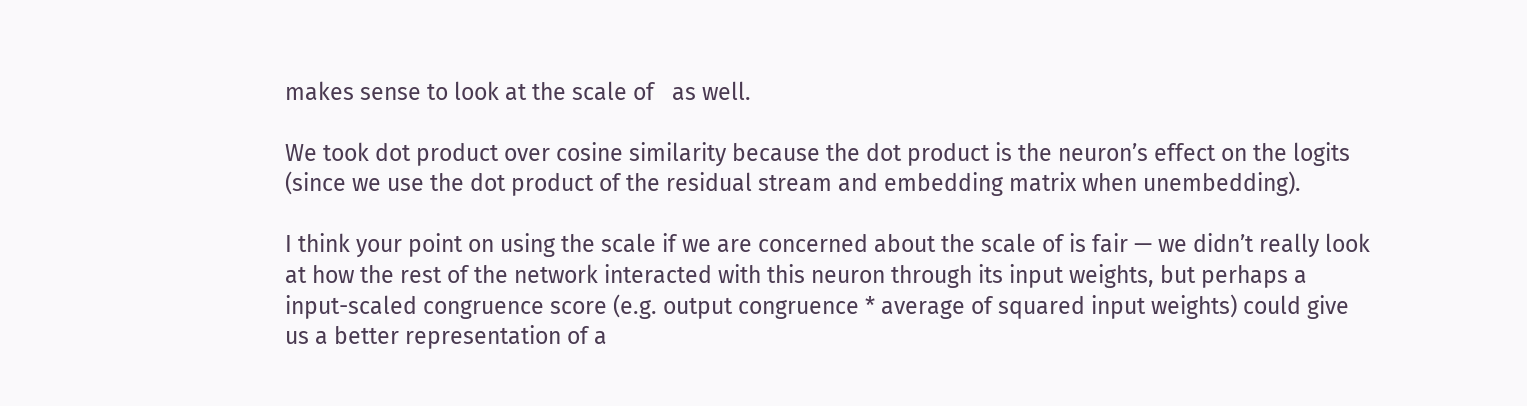makes sense to look at the scale of   as well.

We took dot product over cosine similarity because the dot product is the neuron’s effect on the logits (since we use the dot product of the residual stream and embedding matrix when unembedding).

I think your point on using the scale if we are concerned about the scale of is fair — we didn’t really look at how the rest of the network interacted with this neuron through its input weights, but perhaps a input-scaled congruence score (e.g. output congruence * average of squared input weights) could give us a better representation of a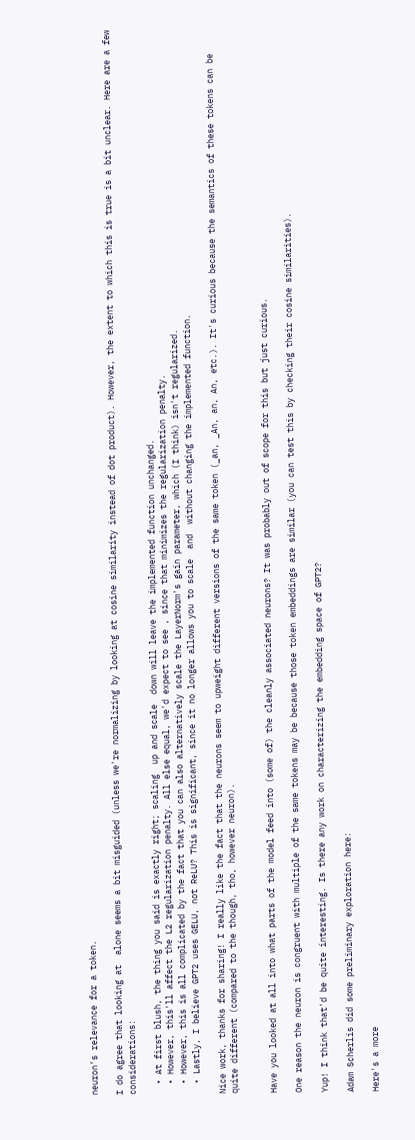neuron’s relevance for a token.

I do agree that looking at  alone seems a bit misguided (unless we're normalizing by looking at cosine similarity instead of dot product). However, the extent to which this is true is a bit unclear. Here are a few considerations:

  • At first blush, the thing you said is exactly right; scaling  up and scale  down will leave the implemented function unchanged.
  • However, this'll affect the L2 regularization penalty. All else equal, we'd expect to see , since that minimizes the regularization penalty.
  • However, this is all complicated by the fact that you can also alternatively scale the LayerNorm's gain parameter, which (I think) isn't regularized.
  • Lastly, I believe GPT2 uses GELU, not ReLU? This is significant, since it no longer allows you to scale  and  without changing the implemented function.

Nice work, thanks for sharing! I really like the fact that the neurons seem to upweight different versions of the same token (_an, _An, an, An, etc.). It's curious because the semantics of these tokens can be quite different (compared to the though, tho, however neuron).


Have you looked at all into what parts of the model feed into (some of) the cleanly associated neurons? It was probably out of scope for this but just curious.

One reason the neuron is congruent with multiple of the same tokens may be because those token embeddings are similar (you can test this by checking their cosine similarities).

Yup! I think that'd be quite interesting. Is there any work on characterizing the embedding space of GPT2?

Adam Scherlis did some preliminary exploration here:

Here's a more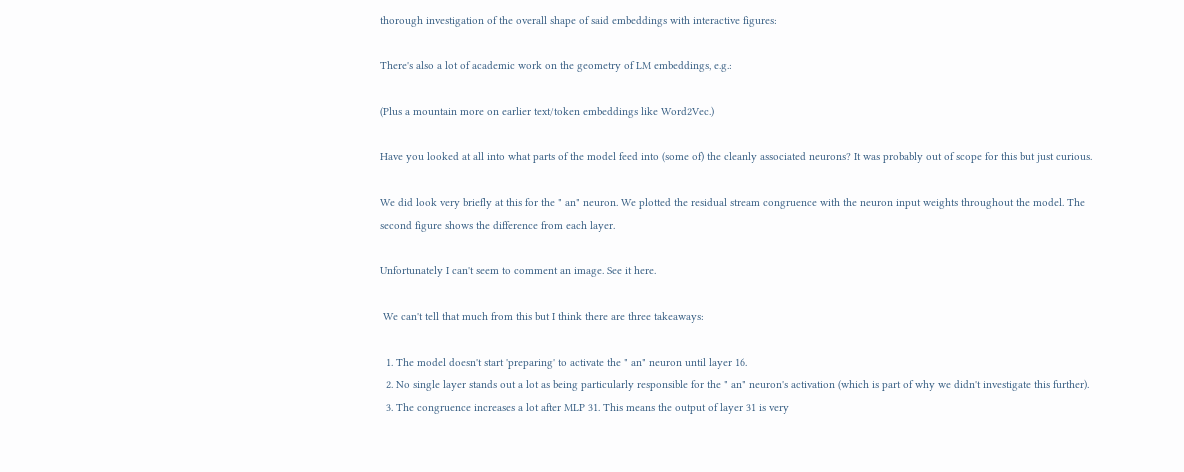thorough investigation of the overall shape of said embeddings with interactive figures:

There's also a lot of academic work on the geometry of LM embeddings, e.g.:

(Plus a mountain more on earlier text/token embeddings like Word2Vec.)

Have you looked at all into what parts of the model feed into (some of) the cleanly associated neurons? It was probably out of scope for this but just curious.

We did look very briefly at this for the " an" neuron. We plotted the residual stream congruence with the neuron input weights throughout the model. The second figure shows the difference from each layer.

Unfortunately I can't seem to comment an image. See it here.

 We can't tell that much from this but I think there are three takeaways:

  1. The model doesn't start 'preparing' to activate the " an" neuron until layer 16.
  2. No single layer stands out a lot as being particularly responsible for the " an" neuron's activation (which is part of why we didn't investigate this further).
  3. The congruence increases a lot after MLP 31. This means the output of layer 31 is very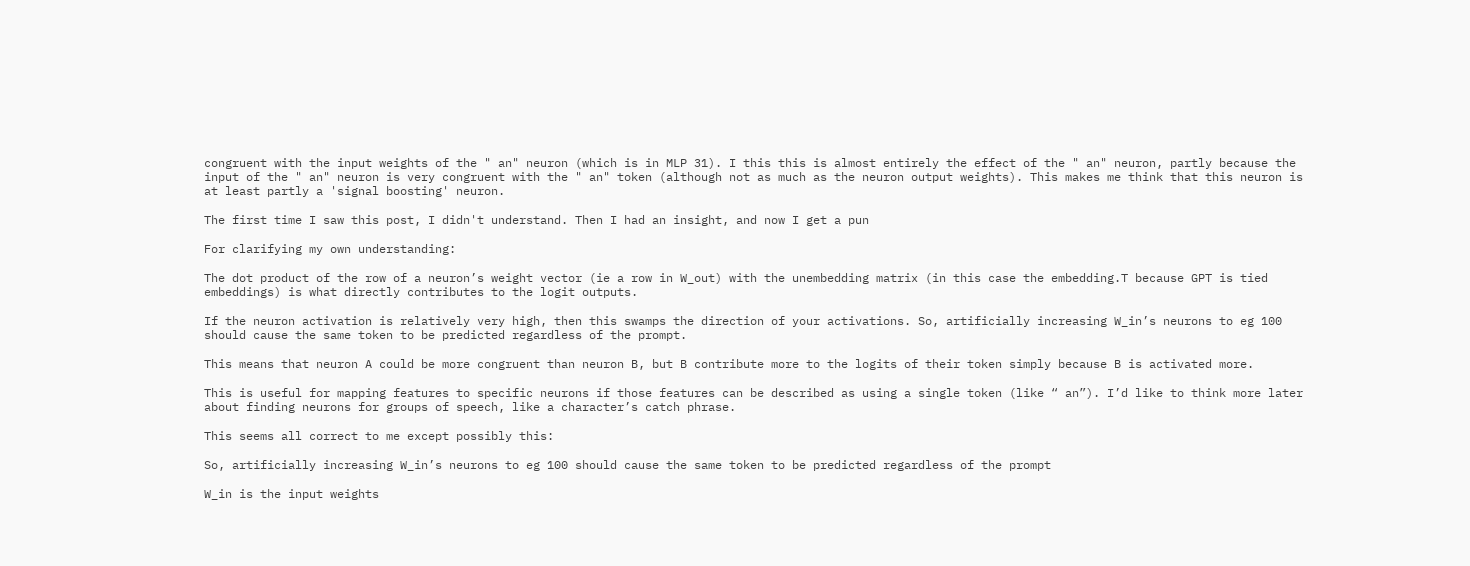congruent with the input weights of the " an" neuron (which is in MLP 31). I this this is almost entirely the effect of the " an" neuron, partly because the input of the " an" neuron is very congruent with the " an" token (although not as much as the neuron output weights). This makes me think that this neuron is at least partly a 'signal boosting' neuron.

The first time I saw this post, I didn't understand. Then I had an insight, and now I get a pun

For clarifying my own understanding:

The dot product of the row of a neuron’s weight vector (ie a row in W_out) with the unembedding matrix (in this case the embedding.T because GPT is tied embeddings) is what directly contributes to the logit outputs.

If the neuron activation is relatively very high, then this swamps the direction of your activations. So, artificially increasing W_in’s neurons to eg 100 should cause the same token to be predicted regardless of the prompt.

This means that neuron A could be more congruent than neuron B, but B contribute more to the logits of their token simply because B is activated more.

This is useful for mapping features to specific neurons if those features can be described as using a single token (like “ an”). I’d like to think more later about finding neurons for groups of speech, like a character’s catch phrase.

This seems all correct to me except possibly this:

So, artificially increasing W_in’s neurons to eg 100 should cause the same token to be predicted regardless of the prompt

W_in is the input weights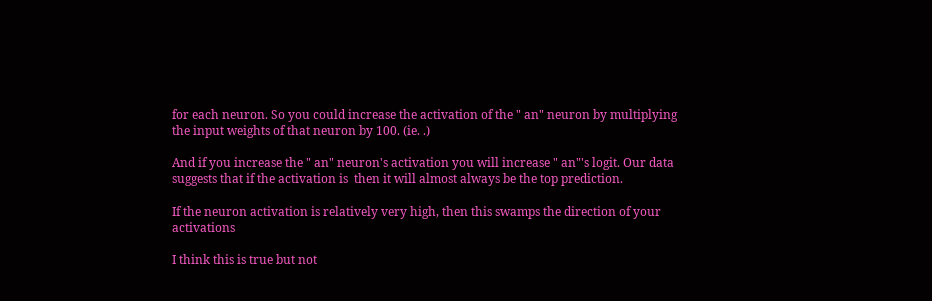for each neuron. So you could increase the activation of the " an" neuron by multiplying the input weights of that neuron by 100. (ie. .)

And if you increase the " an" neuron's activation you will increase " an"'s logit. Our data suggests that if the activation is  then it will almost always be the top prediction.

If the neuron activation is relatively very high, then this swamps the direction of your activations

I think this is true but not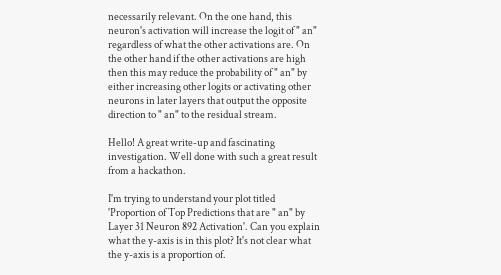necessarily relevant. On the one hand, this neuron's activation will increase the logit of " an" regardless of what the other activations are. On the other hand if the other activations are high then this may reduce the probability of " an" by either increasing other logits or activating other neurons in later layers that output the opposite direction to " an" to the residual stream.

Hello! A great write-up and fascinating investigation. Well done with such a great result from a hackathon.

I'm trying to understand your plot titled 'Proportion of Top Predictions that are " an" by Layer 31 Neuron 892 Activation'. Can you explain what the y-axis is in this plot? It's not clear what the y-axis is a proportion of.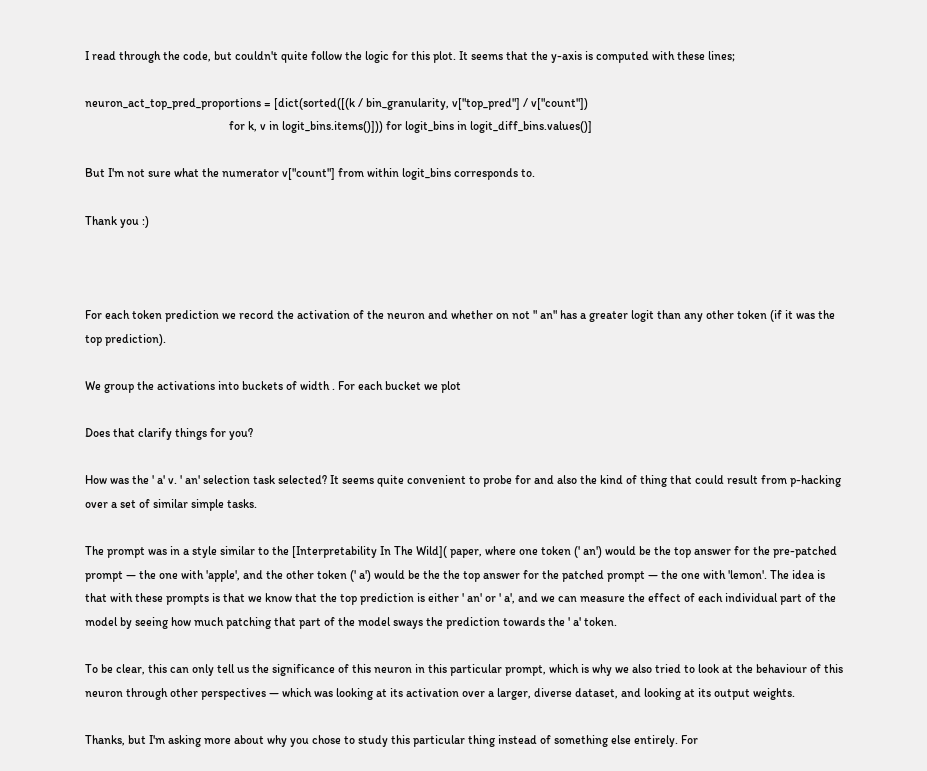I read through the code, but couldn't quite follow the logic for this plot. It seems that the y-axis is computed with these lines;

neuron_act_top_pred_proportions = [dict(sorted([(k / bin_granularity, v["top_pred"] / v["count"])
                                                for k, v in logit_bins.items()])) for logit_bins in logit_diff_bins.values()]

But I'm not sure what the numerator v["count"] from within logit_bins corresponds to.

Thank you :)



For each token prediction we record the activation of the neuron and whether on not " an" has a greater logit than any other token (if it was the top prediction).

We group the activations into buckets of width . For each bucket we plot

Does that clarify things for you?

How was the ' a' v. ' an' selection task selected? It seems quite convenient to probe for and also the kind of thing that could result from p-hacking over a set of similar simple tasks.

The prompt was in a style similar to the [Interpretability In The Wild]( paper, where one token (' an') would be the top answer for the pre-patched prompt — the one with 'apple', and the other token (' a') would be the the top answer for the patched prompt — the one with 'lemon'. The idea is that with these prompts is that we know that the top prediction is either ' an' or ' a', and we can measure the effect of each individual part of the model by seeing how much patching that part of the model sways the prediction towards the ' a' token.

To be clear, this can only tell us the significance of this neuron in this particular prompt, which is why we also tried to look at the behaviour of this neuron through other perspectives — which was looking at its activation over a larger, diverse dataset, and looking at its output weights.

Thanks, but I'm asking more about why you chose to study this particular thing instead of something else entirely. For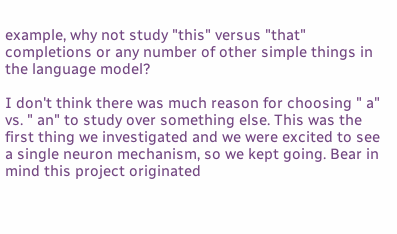example, why not study "this" versus "that" completions or any number of other simple things in the language model?

I don't think there was much reason for choosing " a" vs. " an" to study over something else. This was the first thing we investigated and we were excited to see a single neuron mechanism, so we kept going. Bear in mind this project originated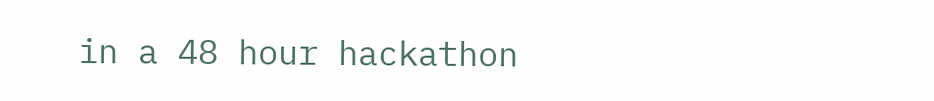in a 48 hour hackathon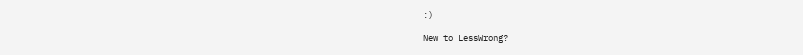:)

New to LessWrong?